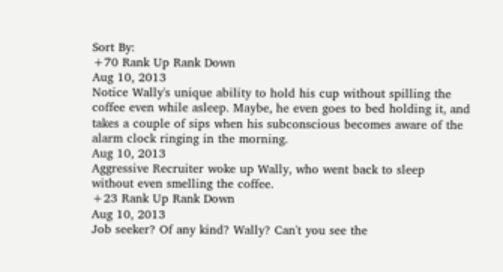Sort By:
+70 Rank Up Rank Down
Aug 10, 2013
Notice Wally's unique ability to hold his cup without spilling the coffee even while asleep. Maybe, he even goes to bed holding it, and takes a couple of sips when his subconscious becomes aware of the alarm clock ringing in the morning.
Aug 10, 2013
Aggressive Recruiter woke up Wally, who went back to sleep without even smelling the coffee.
+23 Rank Up Rank Down
Aug 10, 2013
Job seeker? Of any kind? Wally? Can't you see the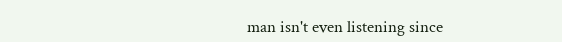man isn't even listening since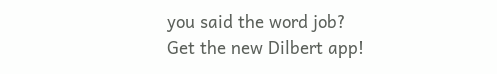you said the word job?
Get the new Dilbert app!